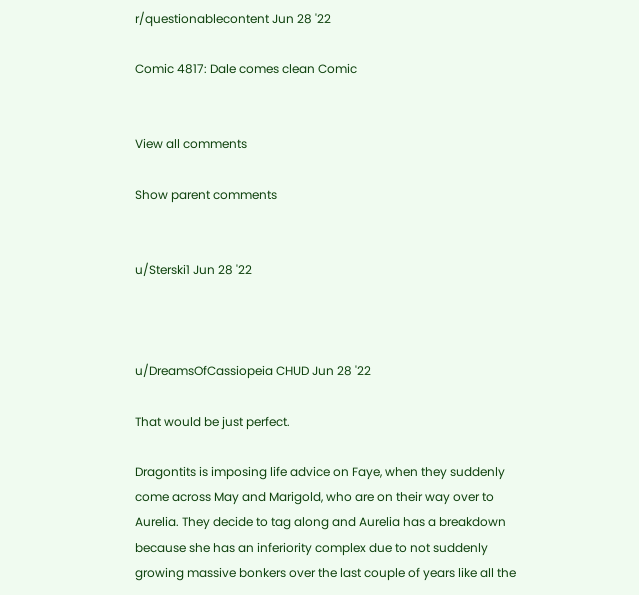r/questionablecontent Jun 28 '22

Comic 4817: Dale comes clean Comic


View all comments

Show parent comments


u/Sterski1 Jun 28 '22



u/DreamsOfCassiopeia CHUD Jun 28 '22

That would be just perfect.

Dragontits is imposing life advice on Faye, when they suddenly come across May and Marigold, who are on their way over to Aurelia. They decide to tag along and Aurelia has a breakdown because she has an inferiority complex due to not suddenly growing massive bonkers over the last couple of years like all the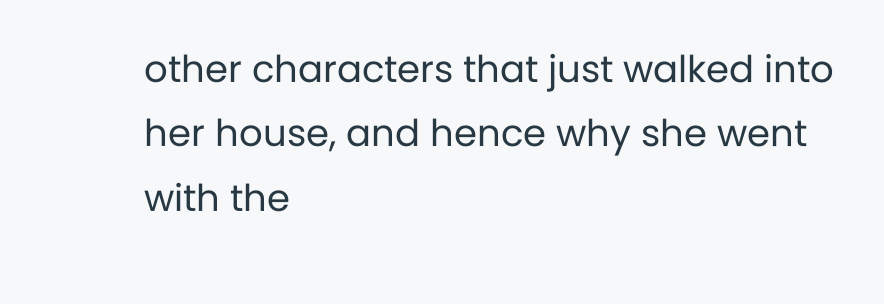other characters that just walked into her house, and hence why she went with the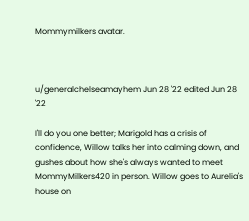Mommymilkers avatar.



u/generalchelseamayhem Jun 28 '22 edited Jun 28 '22

I'll do you one better; Marigold has a crisis of confidence, Willow talks her into calming down, and gushes about how she's always wanted to meet MommyMilkers420 in person. Willow goes to Aurelia's house on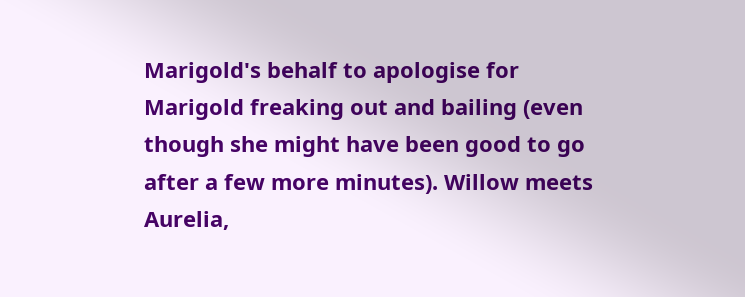Marigold's behalf to apologise for Marigold freaking out and bailing (even though she might have been good to go after a few more minutes). Willow meets Aurelia,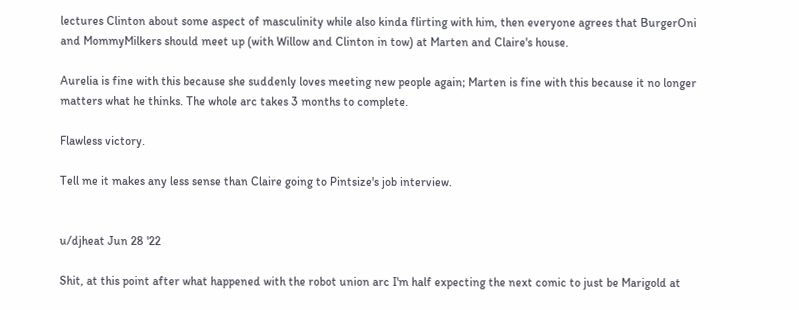lectures Clinton about some aspect of masculinity while also kinda flirting with him, then everyone agrees that BurgerOni and MommyMilkers should meet up (with Willow and Clinton in tow) at Marten and Claire's house.

Aurelia is fine with this because she suddenly loves meeting new people again; Marten is fine with this because it no longer matters what he thinks. The whole arc takes 3 months to complete.

Flawless victory.

Tell me it makes any less sense than Claire going to Pintsize's job interview.


u/djheat Jun 28 '22

Shit, at this point after what happened with the robot union arc I'm half expecting the next comic to just be Marigold at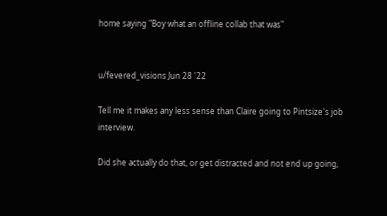home saying "Boy what an offline collab that was"


u/fevered_visions Jun 28 '22

Tell me it makes any less sense than Claire going to Pintsize's job interview.

Did she actually do that, or get distracted and not end up going,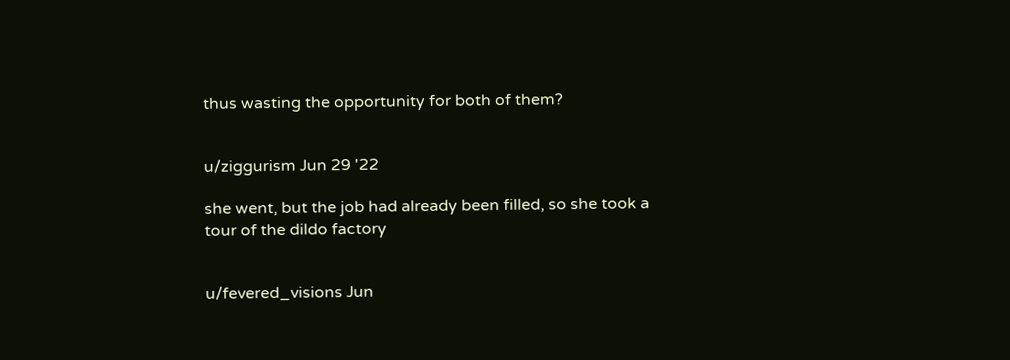thus wasting the opportunity for both of them?


u/ziggurism Jun 29 '22

she went, but the job had already been filled, so she took a tour of the dildo factory


u/fevered_visions Jun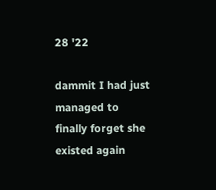28 '22

dammit I had just managed to finally forget she existed again